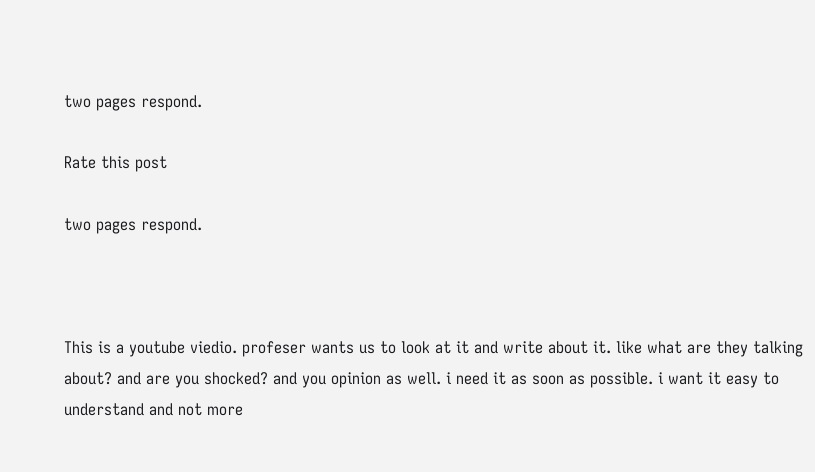two pages respond.

Rate this post

two pages respond.



This is a youtube viedio. profeser wants us to look at it and write about it. like what are they talking about? and are you shocked? and you opinion as well. i need it as soon as possible. i want it easy to understand and not more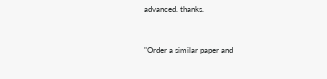advanced. thanks.


"Order a similar paper and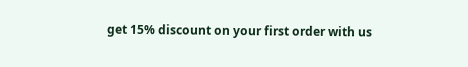get 15% discount on your first order with us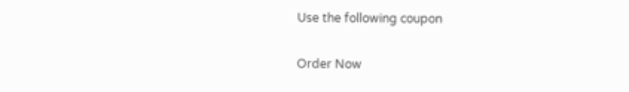Use the following coupon

Order Now